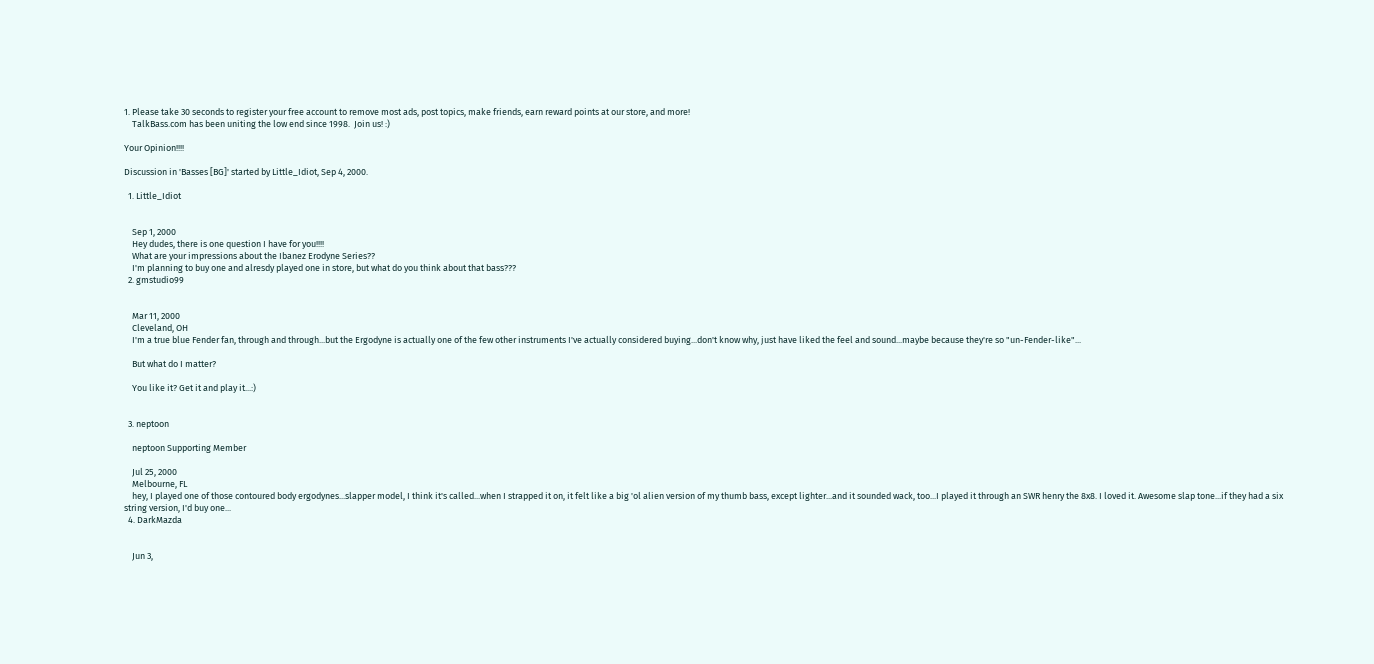1. Please take 30 seconds to register your free account to remove most ads, post topics, make friends, earn reward points at our store, and more!
    TalkBass.com has been uniting the low end since 1998.  Join us! :)

Your Opinion!!!!

Discussion in 'Basses [BG]' started by Little_Idiot, Sep 4, 2000.

  1. Little_Idiot


    Sep 1, 2000
    Hey dudes, there is one question I have for you!!!!
    What are your impressions about the Ibanez Erodyne Series??
    I'm planning to buy one and alresdy played one in store, but what do you think about that bass???
  2. gmstudio99


    Mar 11, 2000
    Cleveland, OH
    I'm a true blue Fender fan, through and through...but the Ergodyne is actually one of the few other instruments I've actually considered buying...don't know why, just have liked the feel and sound...maybe because they're so "un-Fender-like"...

    But what do I matter?

    You like it? Get it and play it...:)


  3. neptoon

    neptoon Supporting Member

    Jul 25, 2000
    Melbourne, FL
    hey, I played one of those contoured body ergodynes...slapper model, I think it's called...when I strapped it on, it felt like a big 'ol alien version of my thumb bass, except lighter...and it sounded wack, too...I played it through an SWR henry the 8x8. I loved it. Awesome slap tone...if they had a six string version, I'd buy one...
  4. DarkMazda


    Jun 3,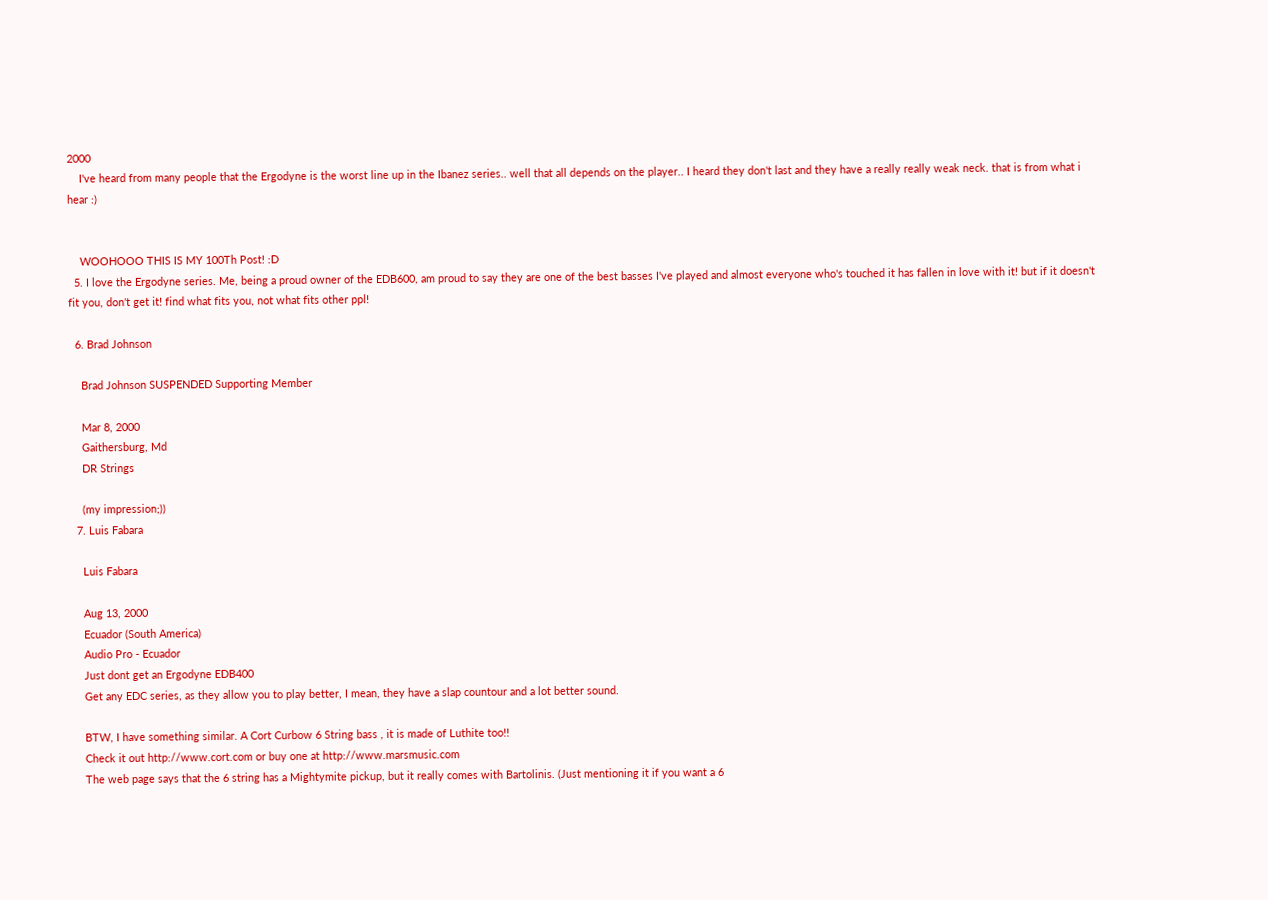2000
    I've heard from many people that the Ergodyne is the worst line up in the Ibanez series.. well that all depends on the player.. I heard they don't last and they have a really really weak neck. that is from what i hear :)


    WOOHOOO THIS IS MY 100Th Post! :D
  5. I love the Ergodyne series. Me, being a proud owner of the EDB600, am proud to say they are one of the best basses I've played and almost everyone who's touched it has fallen in love with it! but if it doesn't fit you, don't get it! find what fits you, not what fits other ppl!

  6. Brad Johnson

    Brad Johnson SUSPENDED Supporting Member

    Mar 8, 2000
    Gaithersburg, Md
    DR Strings

    (my impression;))
  7. Luis Fabara

    Luis Fabara

    Aug 13, 2000
    Ecuador (South America)
    Audio Pro - Ecuador
    Just dont get an Ergodyne EDB400
    Get any EDC series, as they allow you to play better, I mean, they have a slap countour and a lot better sound.

    BTW, I have something similar. A Cort Curbow 6 String bass , it is made of Luthite too!!
    Check it out http://www.cort.com or buy one at http://www.marsmusic.com
    The web page says that the 6 string has a Mightymite pickup, but it really comes with Bartolinis. (Just mentioning it if you want a 6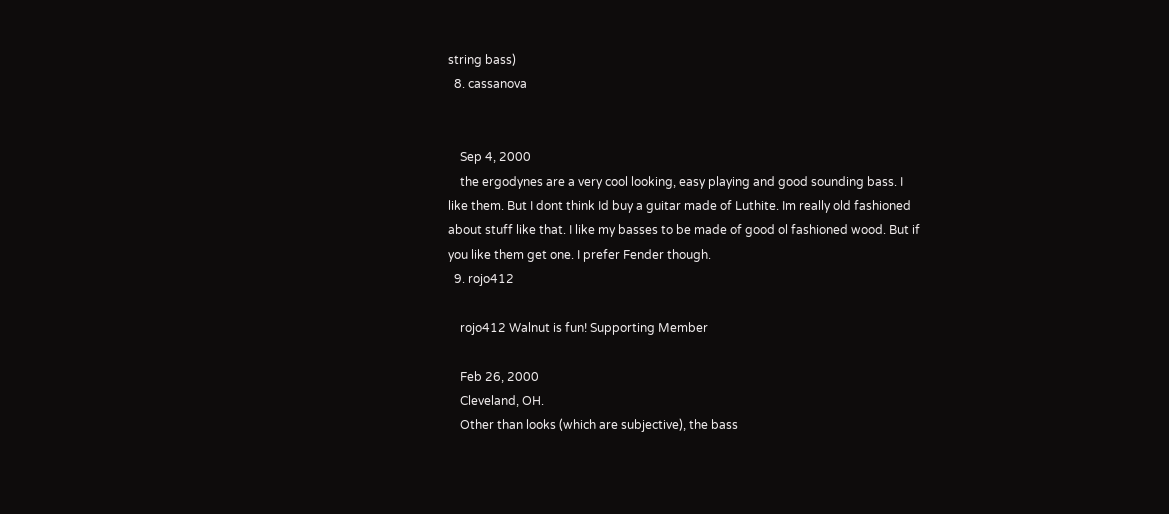string bass)
  8. cassanova


    Sep 4, 2000
    the ergodynes are a very cool looking, easy playing and good sounding bass. I like them. But I dont think Id buy a guitar made of Luthite. Im really old fashioned about stuff like that. I like my basses to be made of good ol fashioned wood. But if you like them get one. I prefer Fender though.
  9. rojo412

    rojo412 Walnut is fun! Supporting Member

    Feb 26, 2000
    Cleveland, OH.
    Other than looks (which are subjective), the bass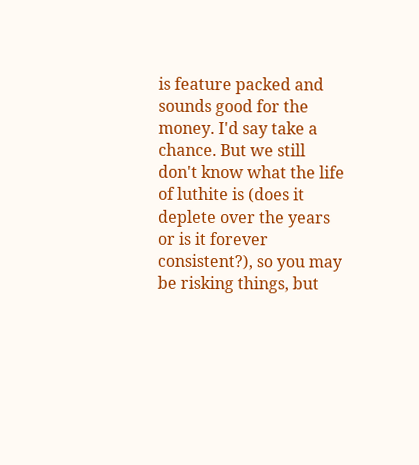is feature packed and sounds good for the money. I'd say take a chance. But we still don't know what the life of luthite is (does it deplete over the years or is it forever consistent?), so you may be risking things, but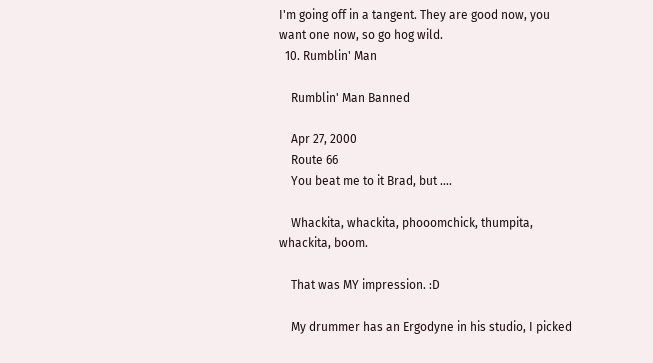I'm going off in a tangent. They are good now, you want one now, so go hog wild.
  10. Rumblin' Man

    Rumblin' Man Banned

    Apr 27, 2000
    Route 66
    You beat me to it Brad, but ....

    Whackita, whackita, phooomchick, thumpita, whackita, boom.

    That was MY impression. :D

    My drummer has an Ergodyne in his studio, I picked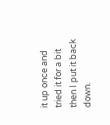it up once and tried it for a bit then I put it back down.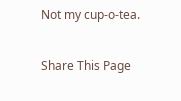Not my cup-o-tea.

Share This Page